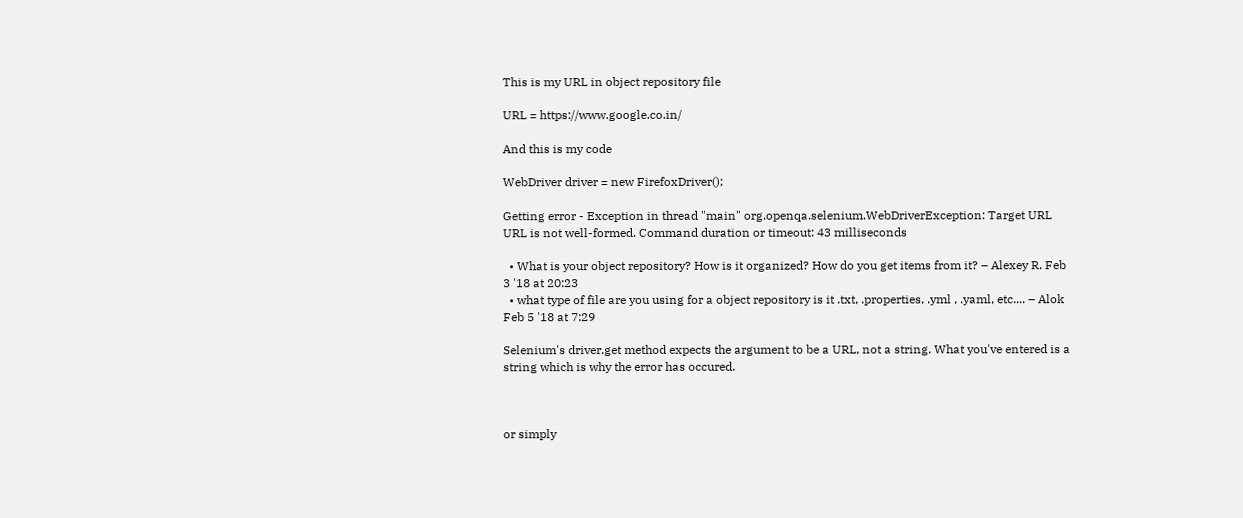This is my URL in object repository file

URL = https://www.google.co.in/

And this is my code

WebDriver driver = new FirefoxDriver();

Getting error - Exception in thread "main" org.openqa.selenium.WebDriverException: Target URL URL is not well-formed. Command duration or timeout: 43 milliseconds

  • What is your object repository? How is it organized? How do you get items from it? – Alexey R. Feb 3 '18 at 20:23
  • what type of file are you using for a object repository is it .txt, .properties, .yml , .yaml, etc.... – Alok Feb 5 '18 at 7:29

Selenium's driver.get method expects the argument to be a URL, not a string. What you've entered is a string which is why the error has occured.



or simply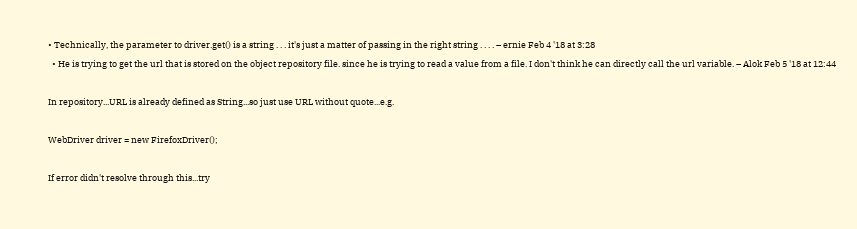• Technically, the parameter to driver.get() is a string . . . it's just a matter of passing in the right string . . . . – ernie Feb 4 '18 at 3:28
  • He is trying to get the url that is stored on the object repository file. since he is trying to read a value from a file. I don't think he can directly call the url variable. – Alok Feb 5 '18 at 12:44

In repository...URL is already defined as String...so just use URL without quote...e.g.

WebDriver driver = new FirefoxDriver();

If error didn't resolve through this...try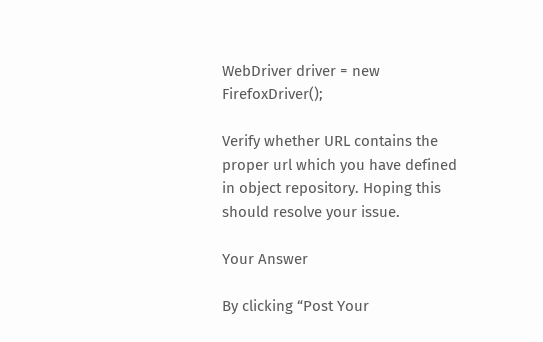WebDriver driver = new FirefoxDriver();

Verify whether URL contains the proper url which you have defined in object repository. Hoping this should resolve your issue.

Your Answer

By clicking “Post Your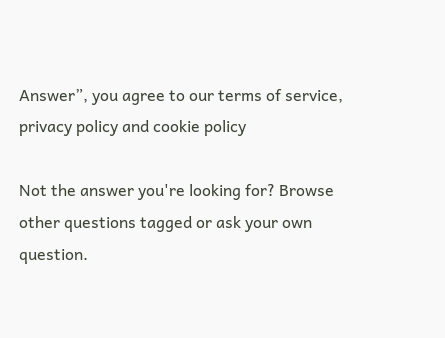Answer”, you agree to our terms of service, privacy policy and cookie policy

Not the answer you're looking for? Browse other questions tagged or ask your own question.